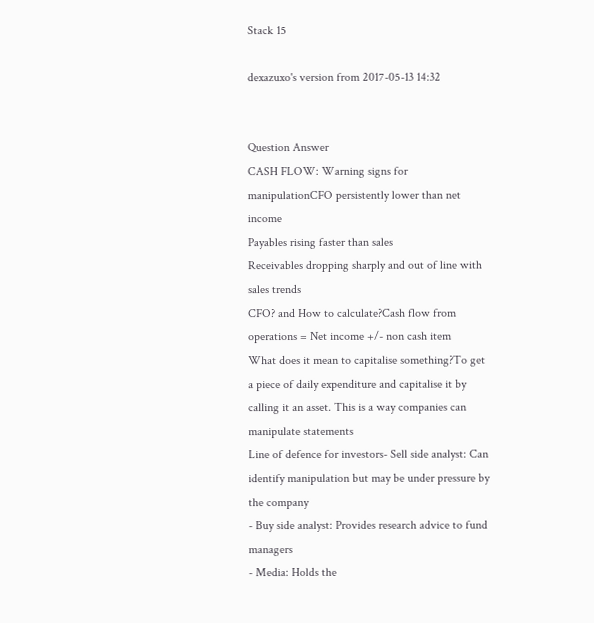Stack 15

dexazuxo's version from 2017-05-13 14:32


Question Answer
CASH FLOW: Warning signs for manipulationCFO persistently lower than net income
Payables rising faster than sales
Receivables dropping sharply and out of line with sales trends
CFO? and How to calculate?Cash flow from operations = Net income +/- non cash item
What does it mean to capitalise something?To get a piece of daily expenditure and capitalise it by calling it an asset. This is a way companies can manipulate statements
Line of defence for investors- Sell side analyst: Can identify manipulation but may be under pressure by the company
- Buy side analyst: Provides research advice to fund managers
- Media: Holds the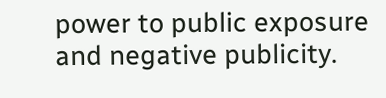power to public exposure and negative publicity.